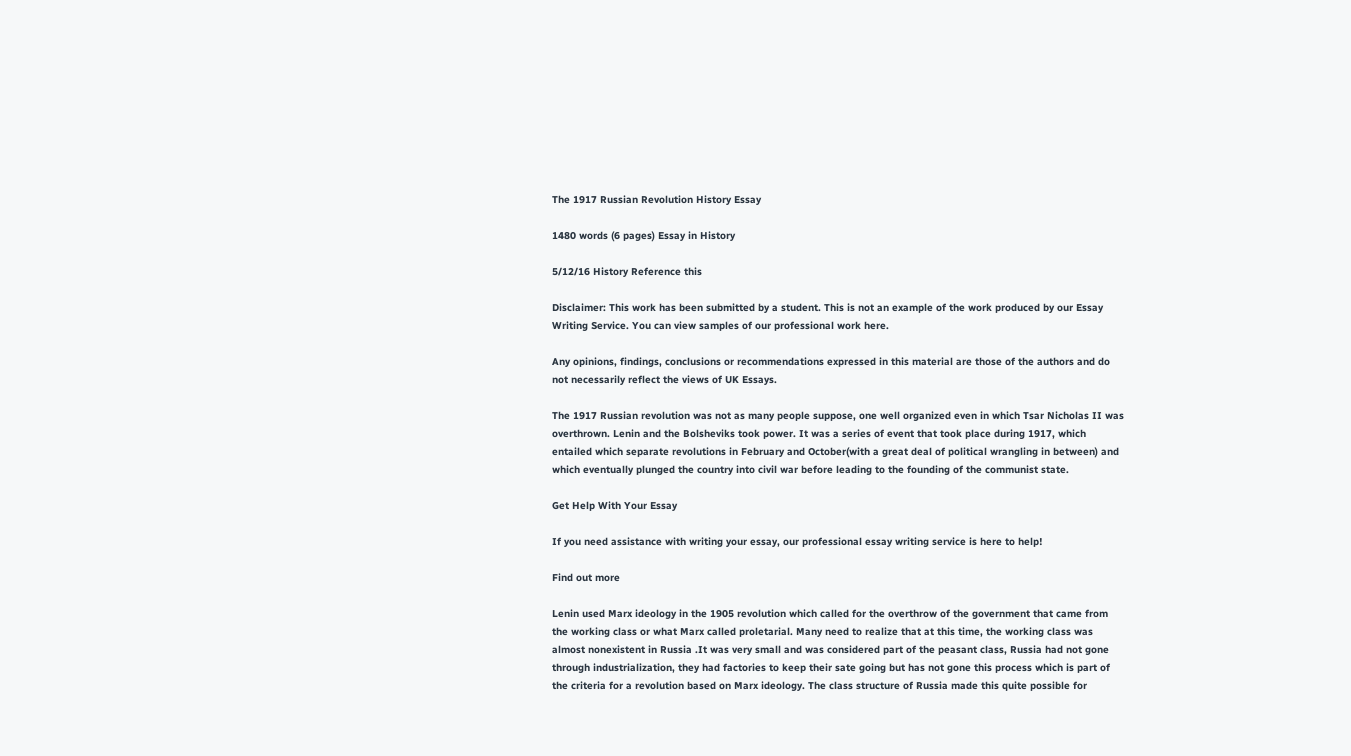The 1917 Russian Revolution History Essay

1480 words (6 pages) Essay in History

5/12/16 History Reference this

Disclaimer: This work has been submitted by a student. This is not an example of the work produced by our Essay Writing Service. You can view samples of our professional work here.

Any opinions, findings, conclusions or recommendations expressed in this material are those of the authors and do not necessarily reflect the views of UK Essays.

The 1917 Russian revolution was not as many people suppose, one well organized even in which Tsar Nicholas II was overthrown. Lenin and the Bolsheviks took power. It was a series of event that took place during 1917, which entailed which separate revolutions in February and October(with a great deal of political wrangling in between) and which eventually plunged the country into civil war before leading to the founding of the communist state.

Get Help With Your Essay

If you need assistance with writing your essay, our professional essay writing service is here to help!

Find out more

Lenin used Marx ideology in the 1905 revolution which called for the overthrow of the government that came from the working class or what Marx called proletarial. Many need to realize that at this time, the working class was almost nonexistent in Russia .It was very small and was considered part of the peasant class, Russia had not gone through industrialization, they had factories to keep their sate going but has not gone this process which is part of the criteria for a revolution based on Marx ideology. The class structure of Russia made this quite possible for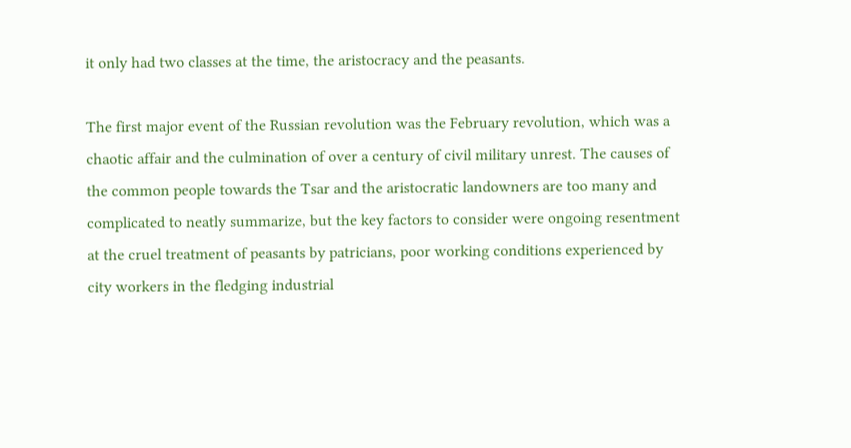it only had two classes at the time, the aristocracy and the peasants.

The first major event of the Russian revolution was the February revolution, which was a chaotic affair and the culmination of over a century of civil military unrest. The causes of the common people towards the Tsar and the aristocratic landowners are too many and complicated to neatly summarize, but the key factors to consider were ongoing resentment at the cruel treatment of peasants by patricians, poor working conditions experienced by city workers in the fledging industrial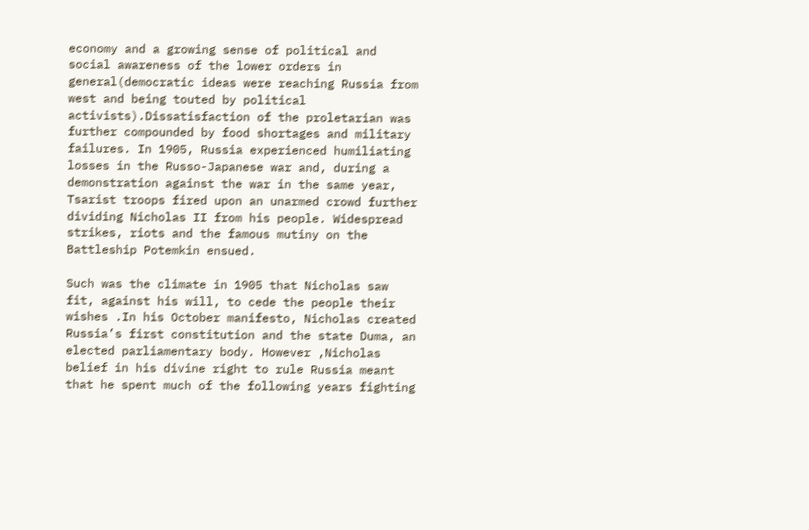economy and a growing sense of political and social awareness of the lower orders in general(democratic ideas were reaching Russia from west and being touted by political activists).Dissatisfaction of the proletarian was further compounded by food shortages and military failures. In 1905, Russia experienced humiliating losses in the Russo-Japanese war and, during a demonstration against the war in the same year, Tsarist troops fired upon an unarmed crowd further dividing Nicholas II from his people. Widespread strikes, riots and the famous mutiny on the Battleship Potemkin ensued.

Such was the climate in 1905 that Nicholas saw fit, against his will, to cede the people their wishes .In his October manifesto, Nicholas created Russia’s first constitution and the state Duma, an elected parliamentary body. However ,Nicholas belief in his divine right to rule Russia meant that he spent much of the following years fighting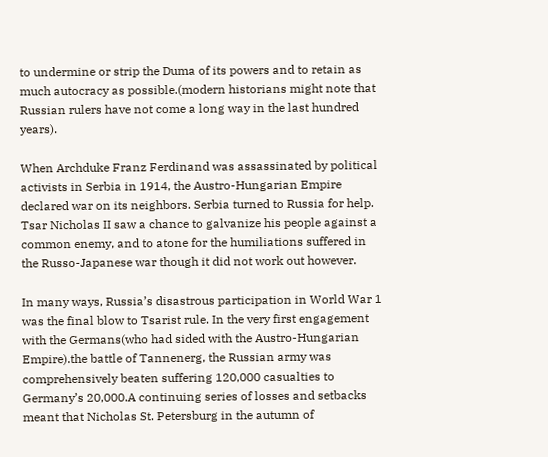to undermine or strip the Duma of its powers and to retain as much autocracy as possible.(modern historians might note that Russian rulers have not come a long way in the last hundred years).

When Archduke Franz Ferdinand was assassinated by political activists in Serbia in 1914, the Austro-Hungarian Empire declared war on its neighbors. Serbia turned to Russia for help. Tsar Nicholas II saw a chance to galvanize his people against a common enemy, and to atone for the humiliations suffered in the Russo-Japanese war though it did not work out however.

In many ways, Russia’s disastrous participation in World War 1 was the final blow to Tsarist rule. In the very first engagement with the Germans(who had sided with the Austro-Hungarian Empire).the battle of Tannenerg, the Russian army was comprehensively beaten suffering 120,000 casualties to Germany’s 20,000.A continuing series of losses and setbacks meant that Nicholas St. Petersburg in the autumn of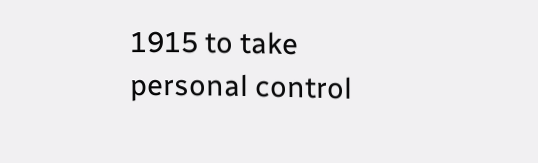1915 to take personal control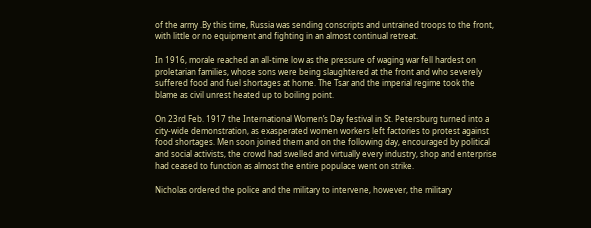of the army .By this time, Russia was sending conscripts and untrained troops to the front, with little or no equipment and fighting in an almost continual retreat.

In 1916, morale reached an all-time low as the pressure of waging war fell hardest on proletarian families, whose sons were being slaughtered at the front and who severely suffered food and fuel shortages at home. The Tsar and the imperial regime took the blame as civil unrest heated up to boiling point.

On 23rd Feb. 1917 the International Women’s Day festival in St. Petersburg turned into a city-wide demonstration, as exasperated women workers left factories to protest against food shortages. Men soon joined them and on the following day, encouraged by political and social activists, the crowd had swelled and virtually every industry, shop and enterprise had ceased to function as almost the entire populace went on strike.

Nicholas ordered the police and the military to intervene, however, the military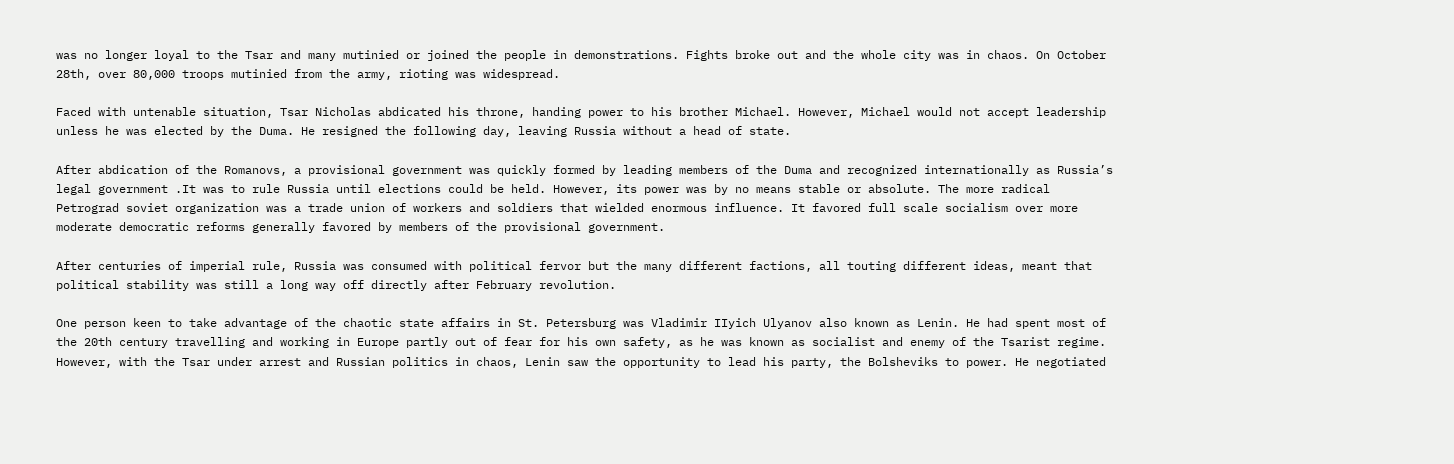was no longer loyal to the Tsar and many mutinied or joined the people in demonstrations. Fights broke out and the whole city was in chaos. On October 28th, over 80,000 troops mutinied from the army, rioting was widespread.

Faced with untenable situation, Tsar Nicholas abdicated his throne, handing power to his brother Michael. However, Michael would not accept leadership unless he was elected by the Duma. He resigned the following day, leaving Russia without a head of state.

After abdication of the Romanovs, a provisional government was quickly formed by leading members of the Duma and recognized internationally as Russia’s legal government .It was to rule Russia until elections could be held. However, its power was by no means stable or absolute. The more radical Petrograd soviet organization was a trade union of workers and soldiers that wielded enormous influence. It favored full scale socialism over more moderate democratic reforms generally favored by members of the provisional government.

After centuries of imperial rule, Russia was consumed with political fervor but the many different factions, all touting different ideas, meant that political stability was still a long way off directly after February revolution.

One person keen to take advantage of the chaotic state affairs in St. Petersburg was Vladimir IIyich Ulyanov also known as Lenin. He had spent most of the 20th century travelling and working in Europe partly out of fear for his own safety, as he was known as socialist and enemy of the Tsarist regime. However, with the Tsar under arrest and Russian politics in chaos, Lenin saw the opportunity to lead his party, the Bolsheviks to power. He negotiated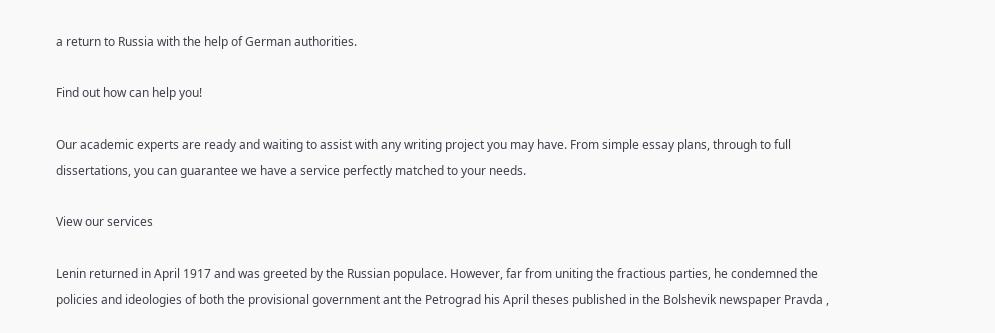a return to Russia with the help of German authorities.

Find out how can help you!

Our academic experts are ready and waiting to assist with any writing project you may have. From simple essay plans, through to full dissertations, you can guarantee we have a service perfectly matched to your needs.

View our services

Lenin returned in April 1917 and was greeted by the Russian populace. However, far from uniting the fractious parties, he condemned the policies and ideologies of both the provisional government ant the Petrograd his April theses published in the Bolshevik newspaper Pravda ,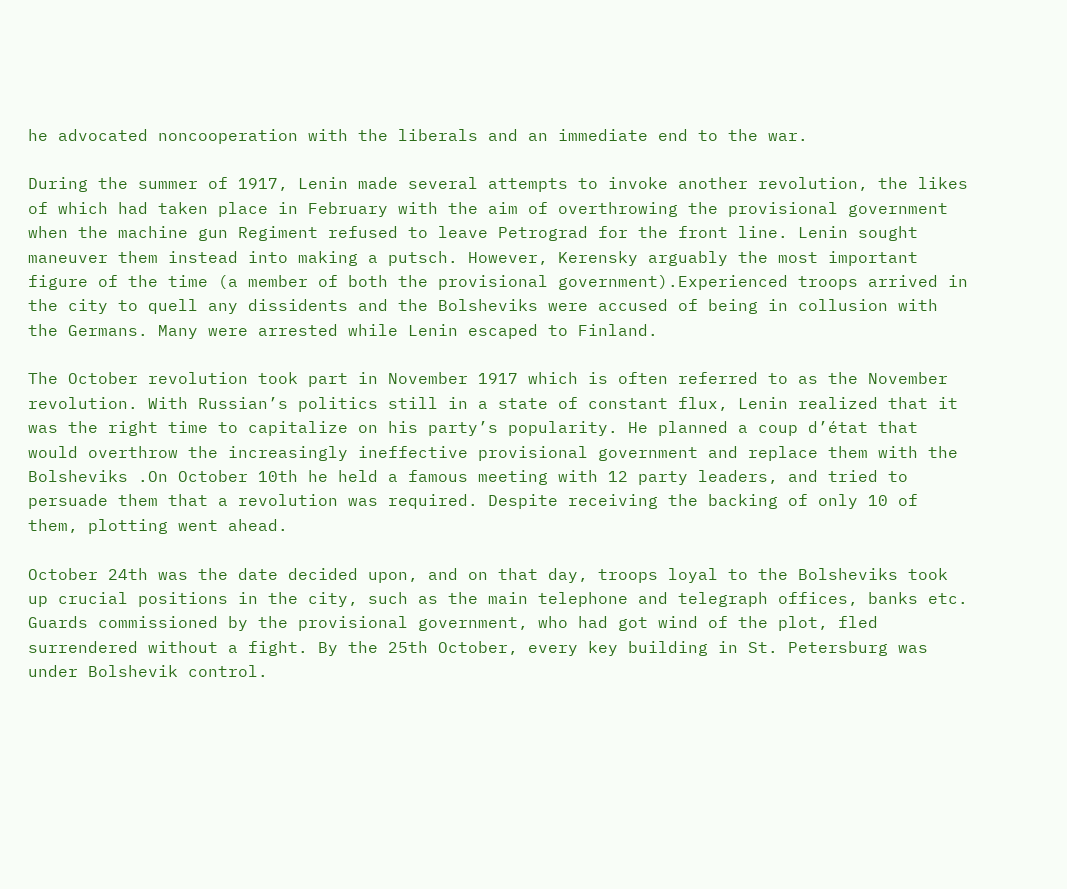he advocated noncooperation with the liberals and an immediate end to the war.

During the summer of 1917, Lenin made several attempts to invoke another revolution, the likes of which had taken place in February with the aim of overthrowing the provisional government when the machine gun Regiment refused to leave Petrograd for the front line. Lenin sought maneuver them instead into making a putsch. However, Kerensky arguably the most important figure of the time (a member of both the provisional government).Experienced troops arrived in the city to quell any dissidents and the Bolsheviks were accused of being in collusion with the Germans. Many were arrested while Lenin escaped to Finland.

The October revolution took part in November 1917 which is often referred to as the November revolution. With Russian’s politics still in a state of constant flux, Lenin realized that it was the right time to capitalize on his party’s popularity. He planned a coup d’état that would overthrow the increasingly ineffective provisional government and replace them with the Bolsheviks .On October 10th he held a famous meeting with 12 party leaders, and tried to persuade them that a revolution was required. Despite receiving the backing of only 10 of them, plotting went ahead.

October 24th was the date decided upon, and on that day, troops loyal to the Bolsheviks took up crucial positions in the city, such as the main telephone and telegraph offices, banks etc. Guards commissioned by the provisional government, who had got wind of the plot, fled surrendered without a fight. By the 25th October, every key building in St. Petersburg was under Bolshevik control.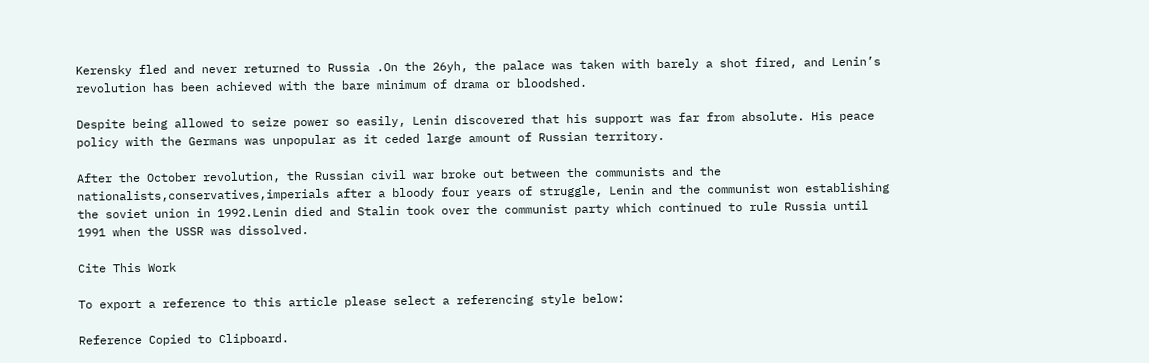Kerensky fled and never returned to Russia .On the 26yh, the palace was taken with barely a shot fired, and Lenin’s revolution has been achieved with the bare minimum of drama or bloodshed.

Despite being allowed to seize power so easily, Lenin discovered that his support was far from absolute. His peace policy with the Germans was unpopular as it ceded large amount of Russian territory.

After the October revolution, the Russian civil war broke out between the communists and the nationalists,conservatives,imperials after a bloody four years of struggle, Lenin and the communist won establishing the soviet union in 1992.Lenin died and Stalin took over the communist party which continued to rule Russia until 1991 when the USSR was dissolved.

Cite This Work

To export a reference to this article please select a referencing style below:

Reference Copied to Clipboard.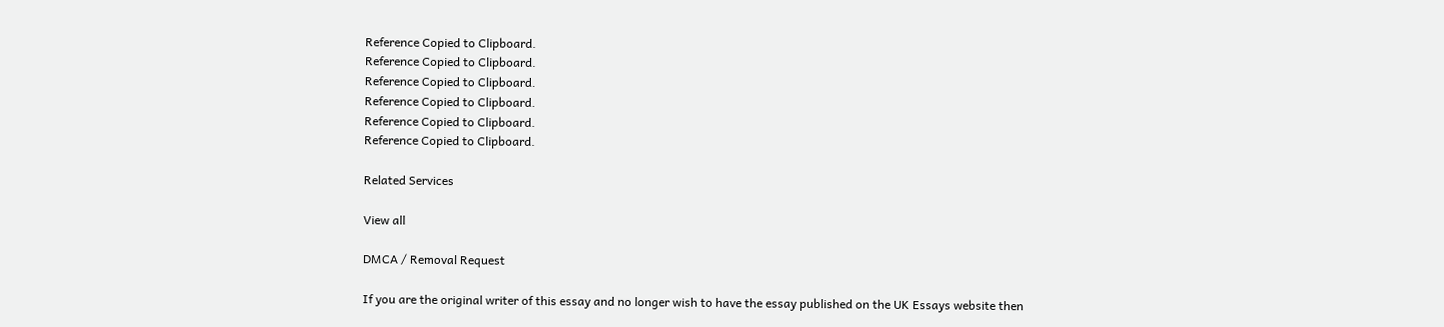Reference Copied to Clipboard.
Reference Copied to Clipboard.
Reference Copied to Clipboard.
Reference Copied to Clipboard.
Reference Copied to Clipboard.
Reference Copied to Clipboard.

Related Services

View all

DMCA / Removal Request

If you are the original writer of this essay and no longer wish to have the essay published on the UK Essays website then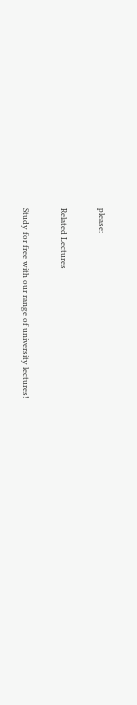please:

Related Lectures

Study for free with our range of university lectures!